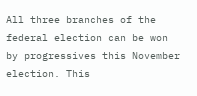All three branches of the federal election can be won by progressives this November election. This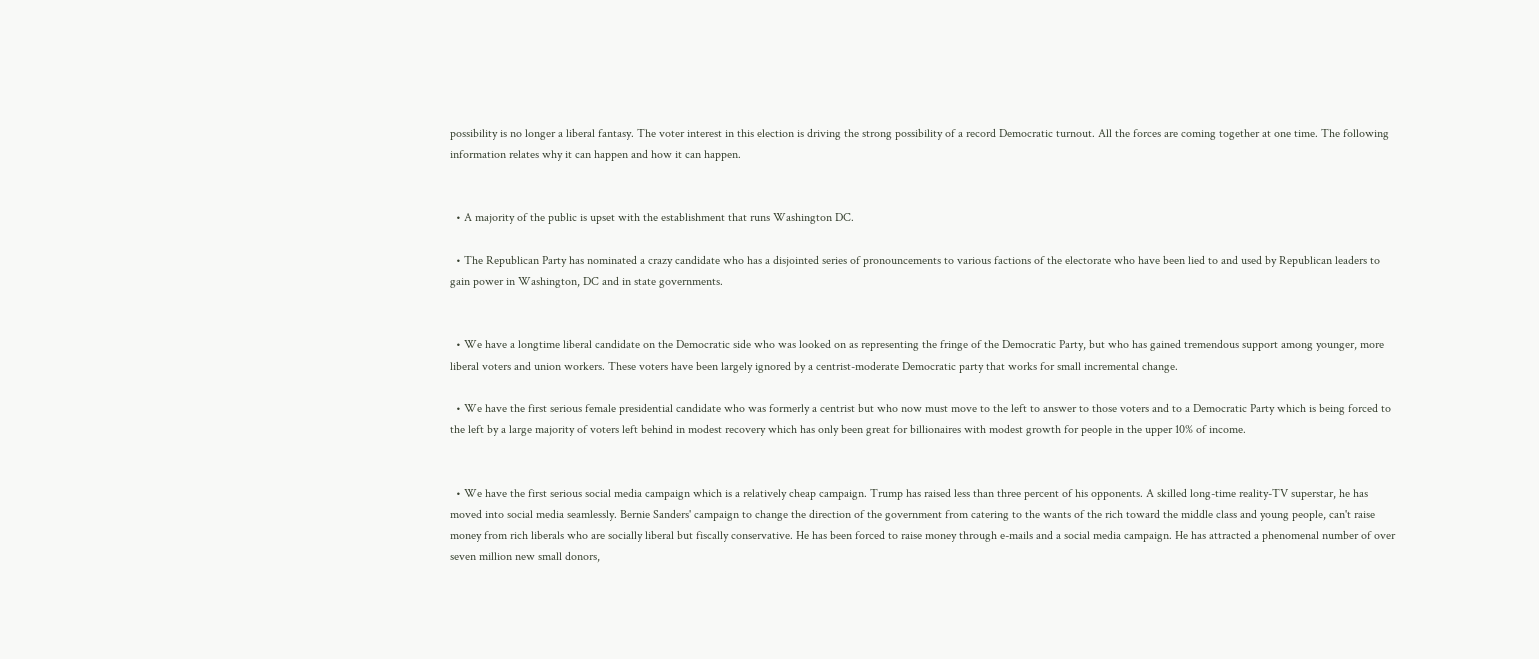possibility is no longer a liberal fantasy. The voter interest in this election is driving the strong possibility of a record Democratic turnout. All the forces are coming together at one time. The following information relates why it can happen and how it can happen.


  • A majority of the public is upset with the establishment that runs Washington DC.

  • The Republican Party has nominated a crazy candidate who has a disjointed series of pronouncements to various factions of the electorate who have been lied to and used by Republican leaders to gain power in Washington, DC and in state governments.


  • We have a longtime liberal candidate on the Democratic side who was looked on as representing the fringe of the Democratic Party, but who has gained tremendous support among younger, more liberal voters and union workers. These voters have been largely ignored by a centrist-moderate Democratic party that works for small incremental change.

  • We have the first serious female presidential candidate who was formerly a centrist but who now must move to the left to answer to those voters and to a Democratic Party which is being forced to the left by a large majority of voters left behind in modest recovery which has only been great for billionaires with modest growth for people in the upper 10% of income.


  • We have the first serious social media campaign which is a relatively cheap campaign. Trump has raised less than three percent of his opponents. A skilled long-time reality-TV superstar, he has moved into social media seamlessly. Bernie Sanders' campaign to change the direction of the government from catering to the wants of the rich toward the middle class and young people, can't raise money from rich liberals who are socially liberal but fiscally conservative. He has been forced to raise money through e-mails and a social media campaign. He has attracted a phenomenal number of over seven million new small donors,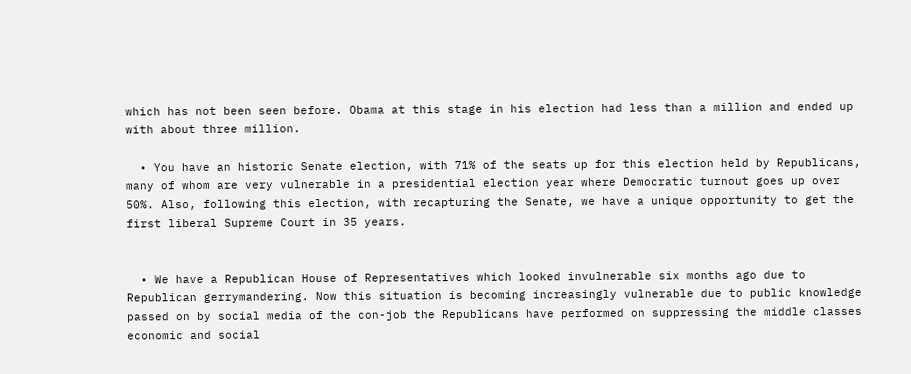which has not been seen before. Obama at this stage in his election had less than a million and ended up with about three million.

  • You have an historic Senate election, with 71% of the seats up for this election held by Republicans, many of whom are very vulnerable in a presidential election year where Democratic turnout goes up over 50%. Also, following this election, with recapturing the Senate, we have a unique opportunity to get the first liberal Supreme Court in 35 years.


  • We have a Republican House of Representatives which looked invulnerable six months ago due to Republican gerrymandering. Now this situation is becoming increasingly vulnerable due to public knowledge passed on by social media of the con-job the Republicans have performed on suppressing the middle classes economic and social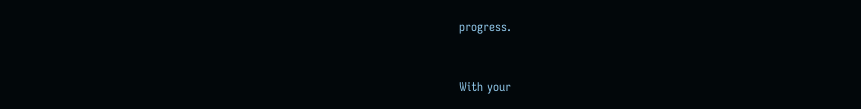progress.


With your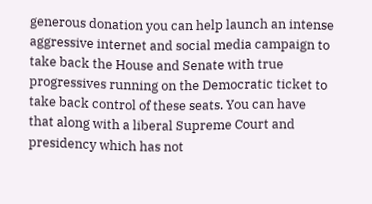generous donation you can help launch an intense aggressive internet and social media campaign to take back the House and Senate with true progressives running on the Democratic ticket to take back control of these seats. You can have that along with a liberal Supreme Court and presidency which has not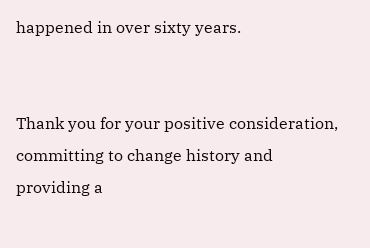happened in over sixty years.


Thank you for your positive consideration, committing to change history and providing a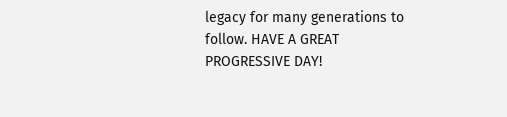legacy for many generations to follow. HAVE A GREAT PROGRESSIVE DAY!